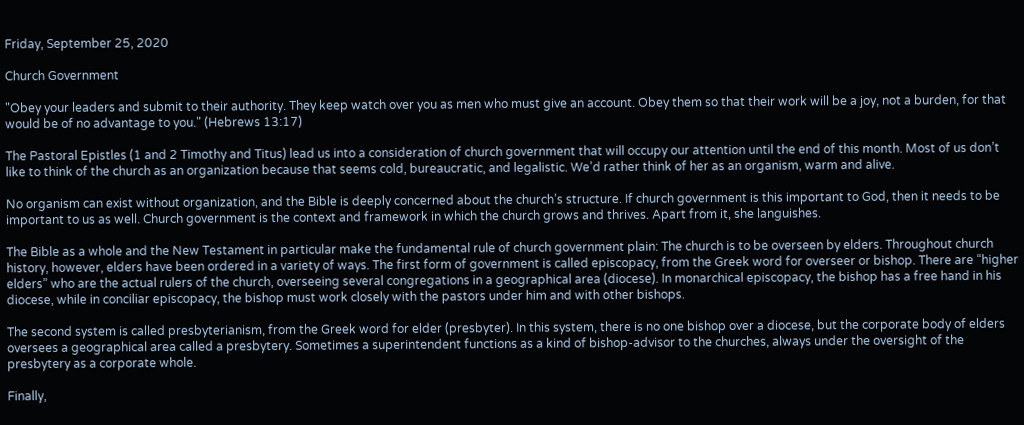Friday, September 25, 2020

Church Government

"Obey your leaders and submit to their authority. They keep watch over you as men who must give an account. Obey them so that their work will be a joy, not a burden, for that would be of no advantage to you." (Hebrews 13:17)

The Pastoral Epistles (1 and 2 Timothy and Titus) lead us into a consideration of church government that will occupy our attention until the end of this month. Most of us don’t like to think of the church as an organization because that seems cold, bureaucratic, and legalistic. We’d rather think of her as an organism, warm and alive.

No organism can exist without organization, and the Bible is deeply concerned about the church’s structure. If church government is this important to God, then it needs to be important to us as well. Church government is the context and framework in which the church grows and thrives. Apart from it, she languishes.

The Bible as a whole and the New Testament in particular make the fundamental rule of church government plain: The church is to be overseen by elders. Throughout church history, however, elders have been ordered in a variety of ways. The first form of government is called episcopacy, from the Greek word for overseer or bishop. There are “higher elders” who are the actual rulers of the church, overseeing several congregations in a geographical area (diocese). In monarchical episcopacy, the bishop has a free hand in his diocese, while in conciliar episcopacy, the bishop must work closely with the pastors under him and with other bishops.

The second system is called presbyterianism, from the Greek word for elder (presbyter). In this system, there is no one bishop over a diocese, but the corporate body of elders oversees a geographical area called a presbytery. Sometimes a superintendent functions as a kind of bishop-advisor to the churches, always under the oversight of the presbytery as a corporate whole.

Finally,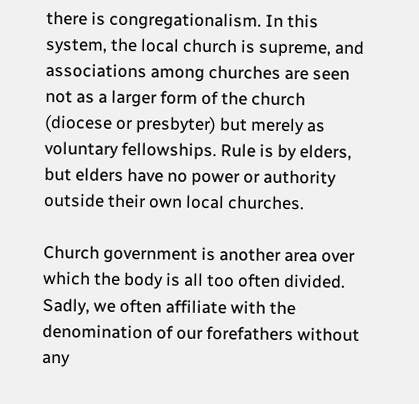there is congregationalism. In this system, the local church is supreme, and associations among churches are seen not as a larger form of the church (diocese or presbyter) but merely as voluntary fellowships. Rule is by elders, but elders have no power or authority outside their own local churches.

Church government is another area over which the body is all too often divided. Sadly, we often affiliate with the denomination of our forefathers without any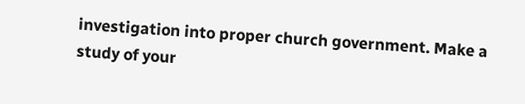investigation into proper church government. Make a study of your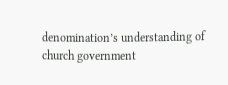denomination’s understanding of church government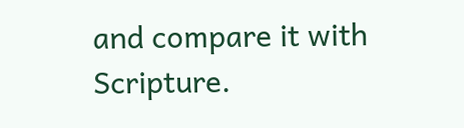and compare it with Scripture.